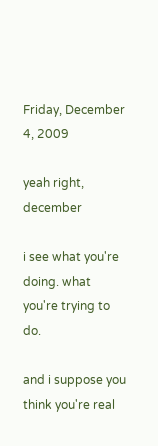Friday, December 4, 2009

yeah right, december

i see what you're doing. what you're trying to do.

and i suppose you think you're real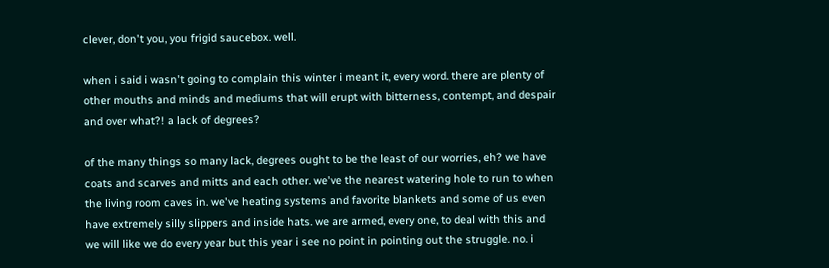clever, don't you, you frigid saucebox. well.

when i said i wasn't going to complain this winter i meant it, every word. there are plenty of other mouths and minds and mediums that will erupt with bitterness, contempt, and despair and over what?! a lack of degrees?

of the many things so many lack, degrees ought to be the least of our worries, eh? we have coats and scarves and mitts and each other. we've the nearest watering hole to run to when the living room caves in. we've heating systems and favorite blankets and some of us even have extremely silly slippers and inside hats. we are armed, every one, to deal with this and we will like we do every year but this year i see no point in pointing out the struggle. no. i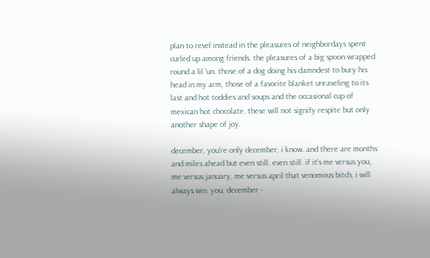plan to revel instead in the pleasures of neighbordays spent curled up among friends. the pleasures of a big spoon wrapped round a lil 'un. those of a dog doing his damndest to bury his head in my arm, those of a favorite blanket unraveling to its last and hot toddies and soups and the occasional cup of mexican hot chocolate. these will not signify respite but only another shape of joy.

december, you're only december, i know. and there are months and miles ahead but even still. even still. if it's me versus you, me versus january, me versus april that venomous bitch, i will always win. you, december -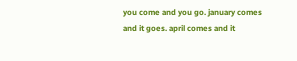you come and you go. january comes and it goes. april comes and it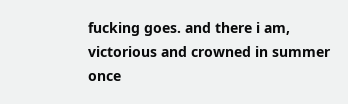fucking goes. and there i am, victorious and crowned in summer once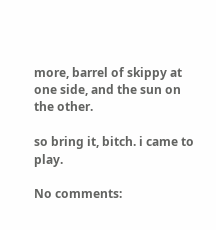more, barrel of skippy at one side, and the sun on the other.

so bring it, bitch. i came to play.

No comments: